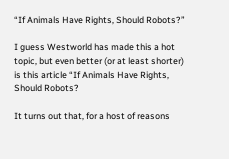“If Animals Have Rights, Should Robots?”

I guess Westworld has made this a hot topic, but even better (or at least shorter) is this article “If Animals Have Rights, Should Robots?

It turns out that, for a host of reasons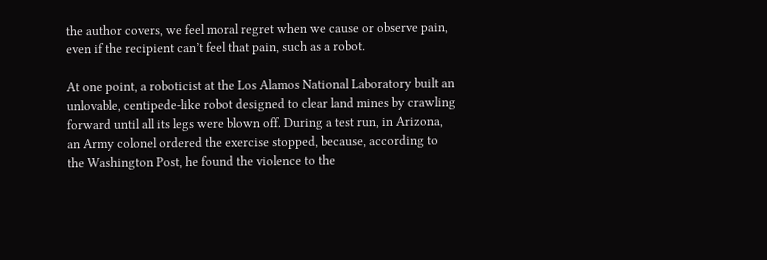the author covers, we feel moral regret when we cause or observe pain, even if the recipient can’t feel that pain, such as a robot.

At one point, a roboticist at the Los Alamos National Laboratory built an unlovable, centipede-like robot designed to clear land mines by crawling forward until all its legs were blown off. During a test run, in Arizona, an Army colonel ordered the exercise stopped, because, according to the Washington Post, he found the violence to the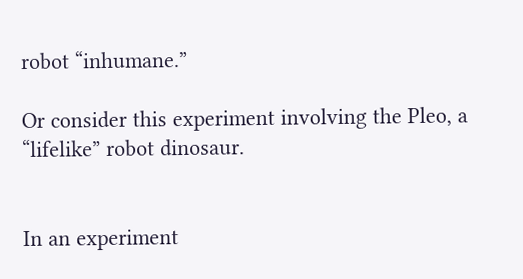robot “inhumane.”

Or consider this experiment involving the Pleo, a “lifelike” robot dinosaur.


In an experiment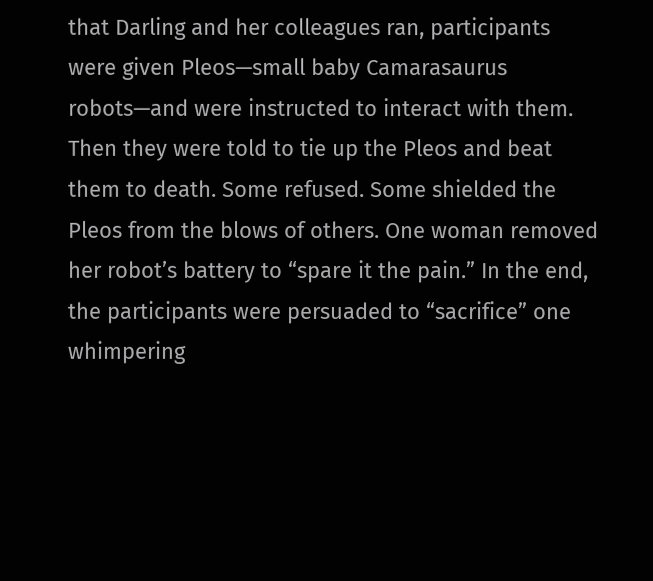that Darling and her colleagues ran, participants were given Pleos—small baby Camarasaurus robots—and were instructed to interact with them. Then they were told to tie up the Pleos and beat them to death. Some refused. Some shielded the Pleos from the blows of others. One woman removed her robot’s battery to “spare it the pain.” In the end, the participants were persuaded to “sacrifice” one whimpering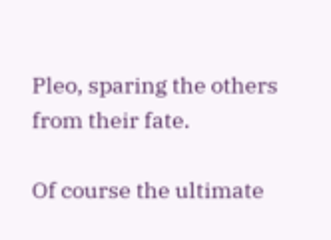Pleo, sparing the others from their fate.

Of course the ultimate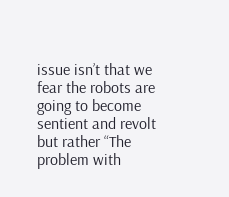issue isn’t that we fear the robots are going to become sentient and revolt but rather “The problem with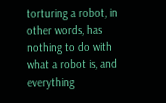torturing a robot, in other words, has nothing to do with what a robot is, and everything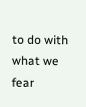to do with what we fear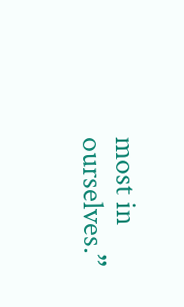most in ourselves.”